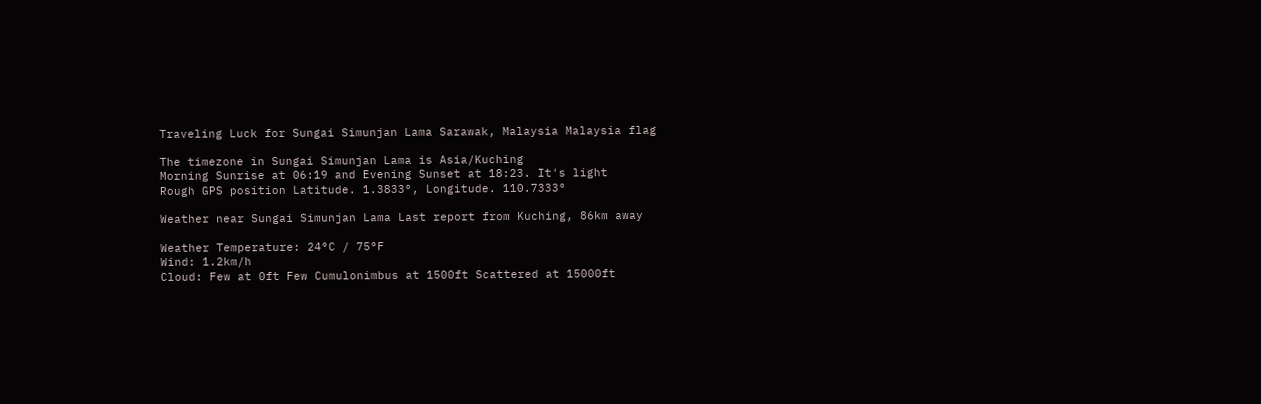Traveling Luck for Sungai Simunjan Lama Sarawak, Malaysia Malaysia flag

The timezone in Sungai Simunjan Lama is Asia/Kuching
Morning Sunrise at 06:19 and Evening Sunset at 18:23. It's light
Rough GPS position Latitude. 1.3833°, Longitude. 110.7333°

Weather near Sungai Simunjan Lama Last report from Kuching, 86km away

Weather Temperature: 24°C / 75°F
Wind: 1.2km/h
Cloud: Few at 0ft Few Cumulonimbus at 1500ft Scattered at 15000ft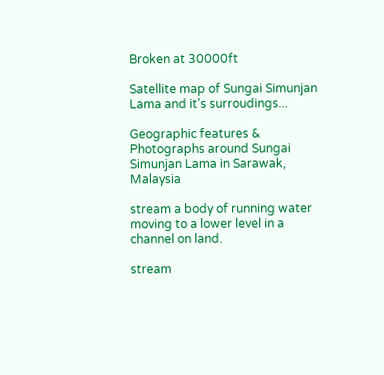Broken at 30000ft

Satellite map of Sungai Simunjan Lama and it's surroudings...

Geographic features & Photographs around Sungai Simunjan Lama in Sarawak, Malaysia

stream a body of running water moving to a lower level in a channel on land.

stream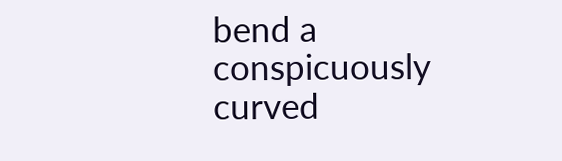bend a conspicuously curved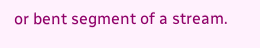or bent segment of a stream.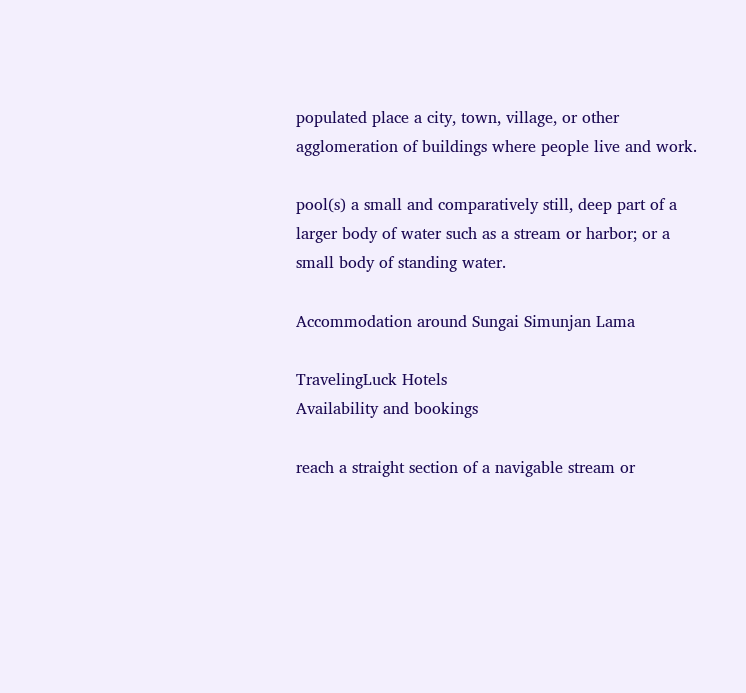populated place a city, town, village, or other agglomeration of buildings where people live and work.

pool(s) a small and comparatively still, deep part of a larger body of water such as a stream or harbor; or a small body of standing water.

Accommodation around Sungai Simunjan Lama

TravelingLuck Hotels
Availability and bookings

reach a straight section of a navigable stream or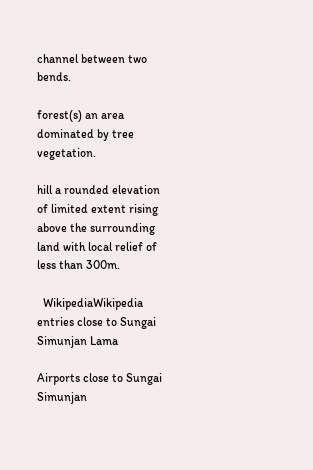channel between two bends.

forest(s) an area dominated by tree vegetation.

hill a rounded elevation of limited extent rising above the surrounding land with local relief of less than 300m.

  WikipediaWikipedia entries close to Sungai Simunjan Lama

Airports close to Sungai Simunjan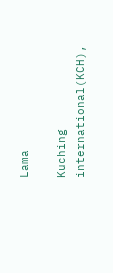Lama

Kuching international(KCH),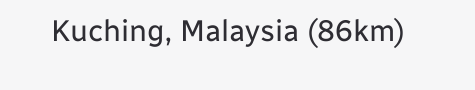Kuching, Malaysia (86km)